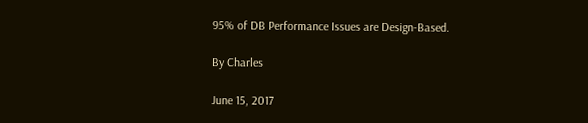95% of DB Performance Issues are Design-Based.

By Charles

June 15, 2017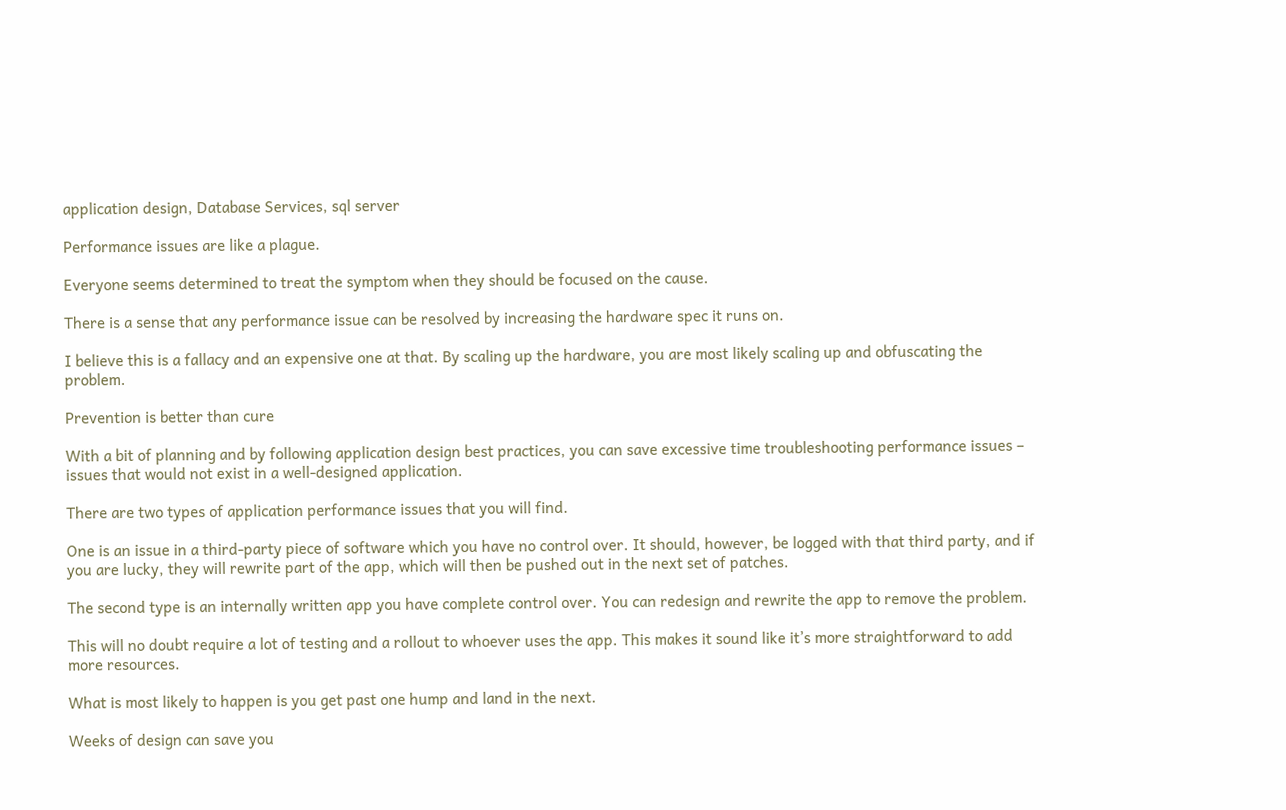application design, Database Services, sql server

Performance issues are like a plague.

Everyone seems determined to treat the symptom when they should be focused on the cause.

There is a sense that any performance issue can be resolved by increasing the hardware spec it runs on.

I believe this is a fallacy and an expensive one at that. By scaling up the hardware, you are most likely scaling up and obfuscating the problem.

Prevention is better than cure

With a bit of planning and by following application design best practices, you can save excessive time troubleshooting performance issues – issues that would not exist in a well-designed application.

There are two types of application performance issues that you will find.

One is an issue in a third-party piece of software which you have no control over. It should, however, be logged with that third party, and if you are lucky, they will rewrite part of the app, which will then be pushed out in the next set of patches.

The second type is an internally written app you have complete control over. You can redesign and rewrite the app to remove the problem.

This will no doubt require a lot of testing and a rollout to whoever uses the app. This makes it sound like it’s more straightforward to add more resources.

What is most likely to happen is you get past one hump and land in the next.

Weeks of design can save you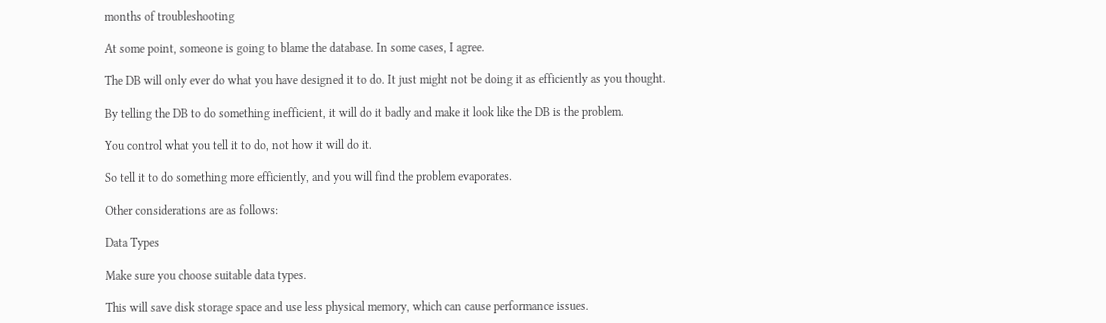months of troubleshooting

At some point, someone is going to blame the database. In some cases, I agree.

The DB will only ever do what you have designed it to do. It just might not be doing it as efficiently as you thought.

By telling the DB to do something inefficient, it will do it badly and make it look like the DB is the problem.

You control what you tell it to do, not how it will do it.

So tell it to do something more efficiently, and you will find the problem evaporates.

Other considerations are as follows:

Data Types

Make sure you choose suitable data types.

This will save disk storage space and use less physical memory, which can cause performance issues.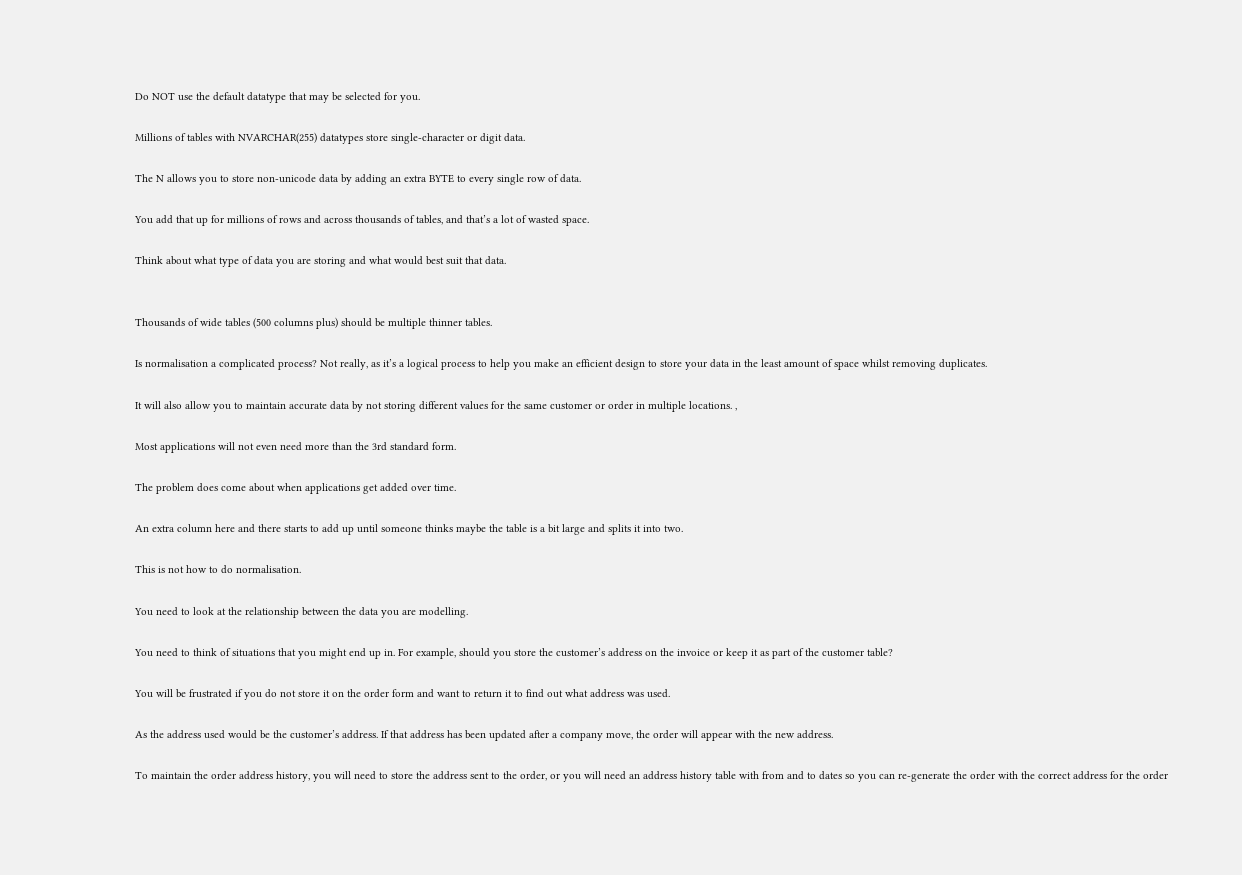Do NOT use the default datatype that may be selected for you.

Millions of tables with NVARCHAR(255) datatypes store single-character or digit data.

The N allows you to store non-unicode data by adding an extra BYTE to every single row of data.

You add that up for millions of rows and across thousands of tables, and that’s a lot of wasted space.

Think about what type of data you are storing and what would best suit that data.


Thousands of wide tables (500 columns plus) should be multiple thinner tables.

Is normalisation a complicated process? Not really, as it’s a logical process to help you make an efficient design to store your data in the least amount of space whilst removing duplicates.

It will also allow you to maintain accurate data by not storing different values for the same customer or order in multiple locations. ,

Most applications will not even need more than the 3rd standard form.

The problem does come about when applications get added over time.

An extra column here and there starts to add up until someone thinks maybe the table is a bit large and splits it into two.

This is not how to do normalisation.

You need to look at the relationship between the data you are modelling.

You need to think of situations that you might end up in. For example, should you store the customer’s address on the invoice or keep it as part of the customer table?

You will be frustrated if you do not store it on the order form and want to return it to find out what address was used.

As the address used would be the customer’s address. If that address has been updated after a company move, the order will appear with the new address.

To maintain the order address history, you will need to store the address sent to the order, or you will need an address history table with from and to dates so you can re-generate the order with the correct address for the order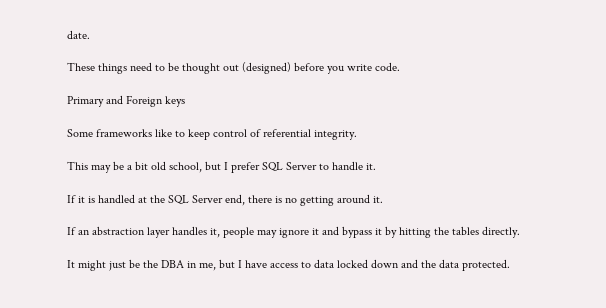date.

These things need to be thought out (designed) before you write code.

Primary and Foreign keys

Some frameworks like to keep control of referential integrity.

This may be a bit old school, but I prefer SQL Server to handle it.

If it is handled at the SQL Server end, there is no getting around it.

If an abstraction layer handles it, people may ignore it and bypass it by hitting the tables directly.

It might just be the DBA in me, but I have access to data locked down and the data protected.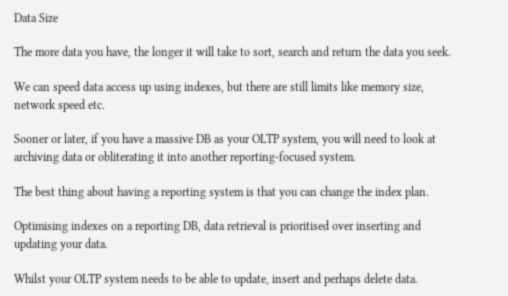Data Size

The more data you have, the longer it will take to sort, search and return the data you seek.

We can speed data access up using indexes, but there are still limits like memory size, network speed etc.

Sooner or later, if you have a massive DB as your OLTP system, you will need to look at archiving data or obliterating it into another reporting-focused system.

The best thing about having a reporting system is that you can change the index plan.

Optimising indexes on a reporting DB, data retrieval is prioritised over inserting and updating your data.

Whilst your OLTP system needs to be able to update, insert and perhaps delete data.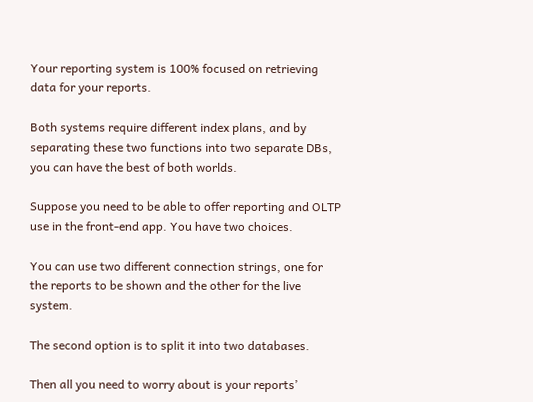Your reporting system is 100% focused on retrieving data for your reports.

Both systems require different index plans, and by separating these two functions into two separate DBs, you can have the best of both worlds.

Suppose you need to be able to offer reporting and OLTP use in the front-end app. You have two choices.

You can use two different connection strings, one for the reports to be shown and the other for the live system.

The second option is to split it into two databases.

Then all you need to worry about is your reports’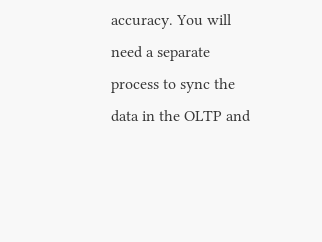accuracy. You will need a separate process to sync the data in the OLTP and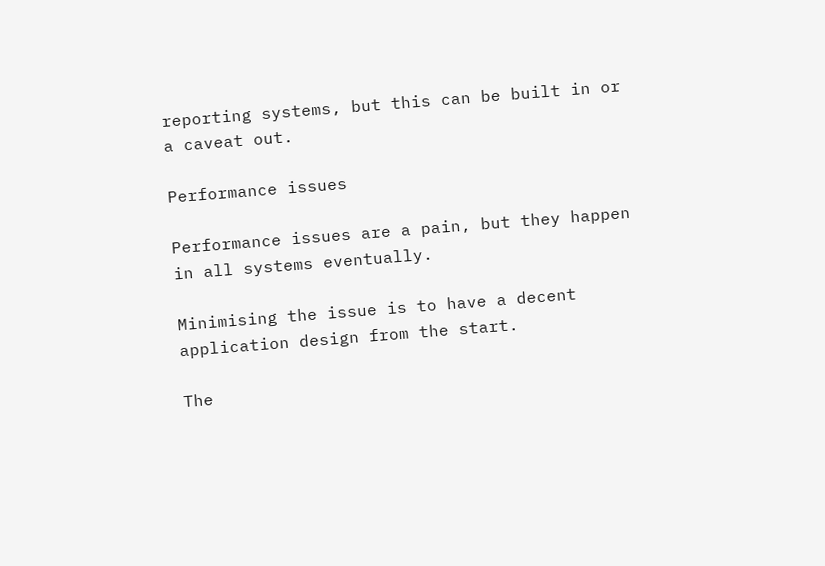reporting systems, but this can be built in or a caveat out.

Performance issues

Performance issues are a pain, but they happen in all systems eventually.

Minimising the issue is to have a decent application design from the start.

The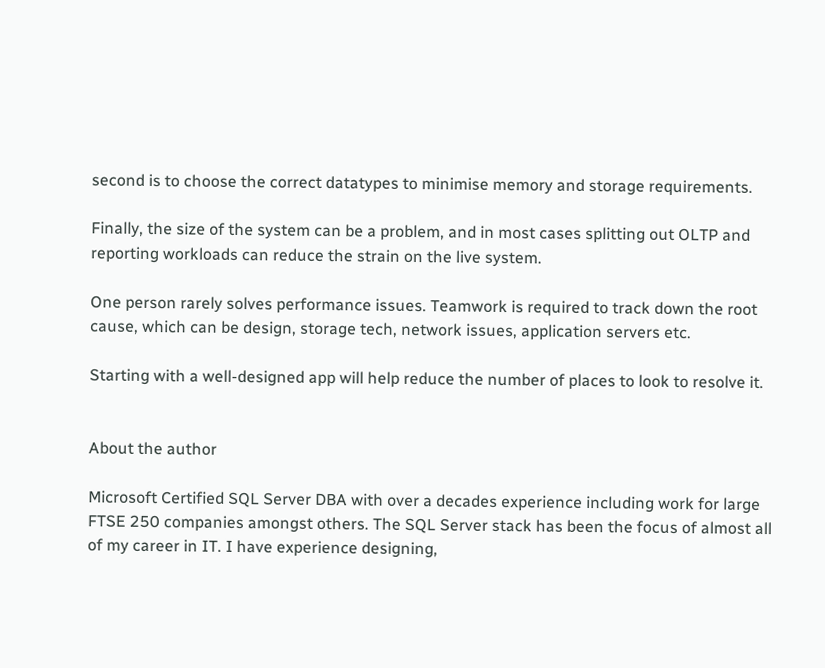second is to choose the correct datatypes to minimise memory and storage requirements.

Finally, the size of the system can be a problem, and in most cases splitting out OLTP and reporting workloads can reduce the strain on the live system.

One person rarely solves performance issues. Teamwork is required to track down the root cause, which can be design, storage tech, network issues, application servers etc.

Starting with a well-designed app will help reduce the number of places to look to resolve it.


About the author

Microsoft Certified SQL Server DBA with over a decades experience including work for large FTSE 250 companies amongst others. The SQL Server stack has been the focus of almost all of my career in IT. I have experience designing,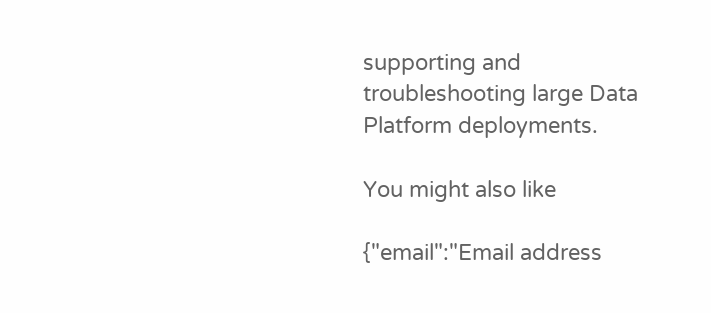supporting and troubleshooting large Data Platform deployments.

You might also like

{"email":"Email address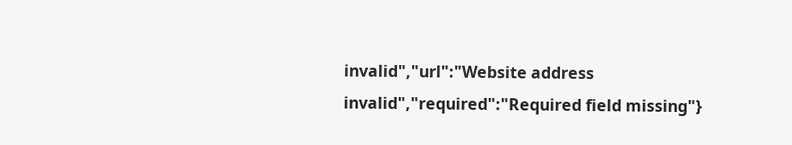invalid","url":"Website address invalid","required":"Required field missing"}